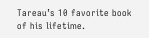Tareau’s 10 favorite book of his lifetime.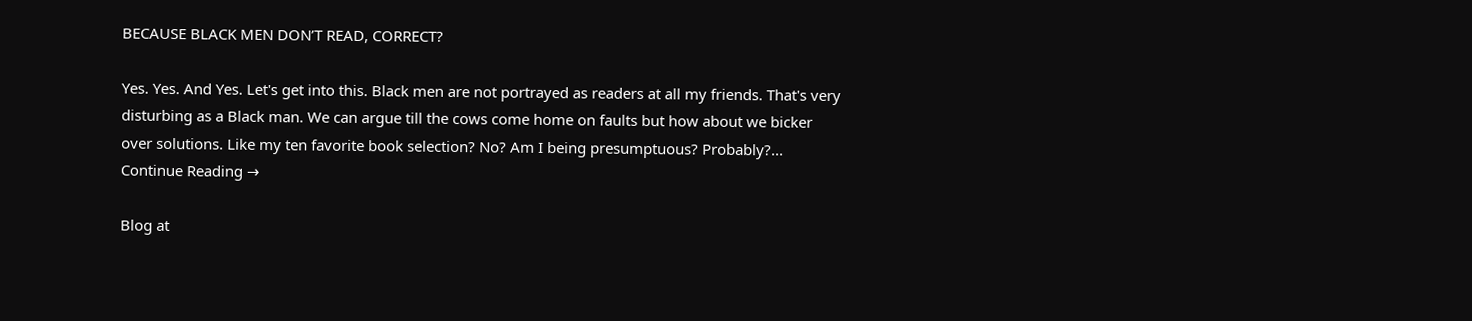BECAUSE BLACK MEN DON’T READ, CORRECT?

Yes. Yes. And Yes. Let's get into this. Black men are not portrayed as readers at all my friends. That's very disturbing as a Black man. We can argue till the cows come home on faults but how about we bicker over solutions. Like my ten favorite book selection? No? Am I being presumptuous? Probably?... Continue Reading →

Blog at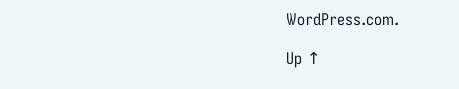WordPress.com.

Up ↑